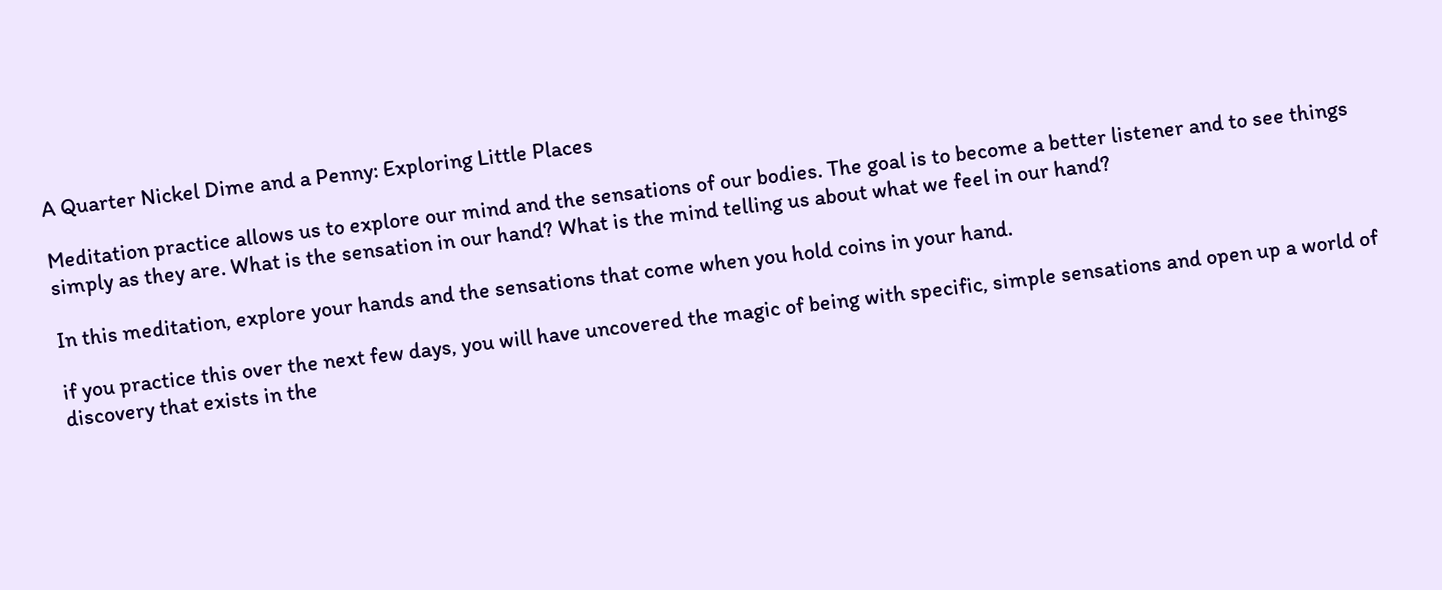A Quarter Nickel Dime and a Penny: Exploring Little Places

Meditation practice allows us to explore our mind and the sensations of our bodies. The goal is to become a better listener and to see things simply as they are. What is the sensation in our hand? What is the mind telling us about what we feel in our hand?

In this meditation, explore your hands and the sensations that come when you hold coins in your hand.

if you practice this over the next few days, you will have uncovered the magic of being with specific, simple sensations and open up a world of discovery that exists in the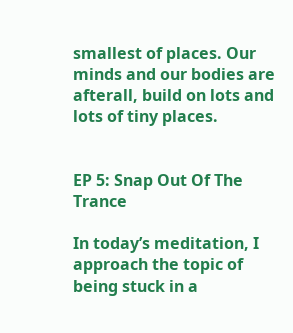smallest of places. Our minds and our bodies are afterall, build on lots and lots of tiny places.


EP 5: Snap Out Of The Trance

In today’s meditation, I approach the topic of being stuck in a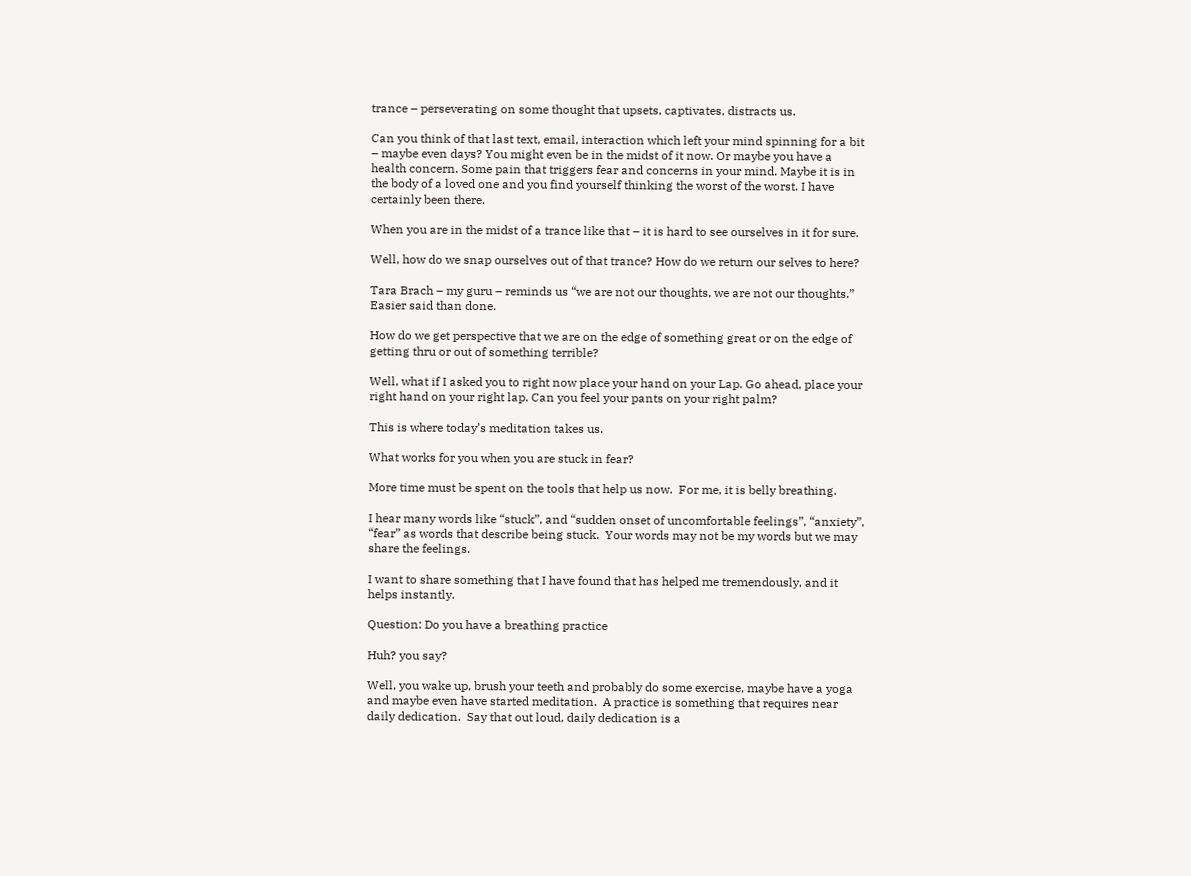trance – perseverating on some thought that upsets, captivates, distracts us.

Can you think of that last text, email, interaction which left your mind spinning for a bit – maybe even days? You might even be in the midst of it now. Or maybe you have a health concern. Some pain that triggers fear and concerns in your mind. Maybe it is in the body of a loved one and you find yourself thinking the worst of the worst. I have certainly been there.

When you are in the midst of a trance like that – it is hard to see ourselves in it for sure.

Well, how do we snap ourselves out of that trance? How do we return our selves to here?

Tara Brach – my guru – reminds us “we are not our thoughts, we are not our thoughts.” Easier said than done.

How do we get perspective that we are on the edge of something great or on the edge of getting thru or out of something terrible?

Well, what if I asked you to right now place your hand on your Lap. Go ahead, place your right hand on your right lap. Can you feel your pants on your right palm?

This is where today’s meditation takes us.

What works for you when you are stuck in fear?

More time must be spent on the tools that help us now.  For me, it is belly breathing.

I hear many words like “stuck”, and “sudden onset of uncomfortable feelings”, “anxiety”, “fear” as words that describe being stuck.  Your words may not be my words but we may share the feelings.

I want to share something that I have found that has helped me tremendously, and it helps instantly.

Question: Do you have a breathing practice

Huh? you say?

Well, you wake up, brush your teeth and probably do some exercise, maybe have a yoga and maybe even have started meditation.  A practice is something that requires near daily dedication.  Say that out loud, daily dedication is a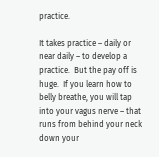practice.

It takes practice – daily or near daily – to develop a practice.  But the pay off is huge.  If you learn how to belly breathe, you will tap into your vagus nerve – that runs from behind your neck down your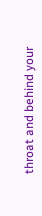throat and behind your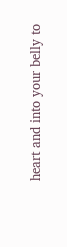heart and into your belly to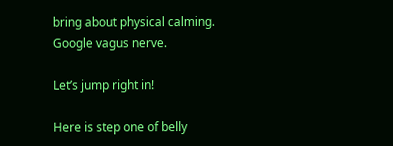bring about physical calming.  Google vagus nerve.

Let’s jump right in!

Here is step one of belly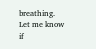breathing.  Let me know if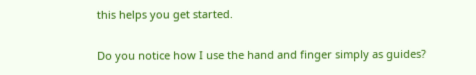this helps you get started.

Do you notice how I use the hand and finger simply as guides?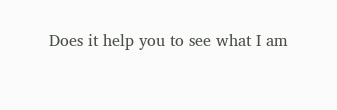Does it help you to see what I am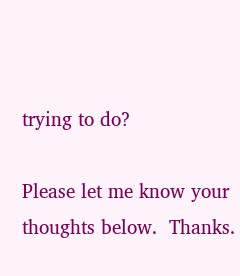trying to do?

Please let me know your thoughts below.  Thanks.